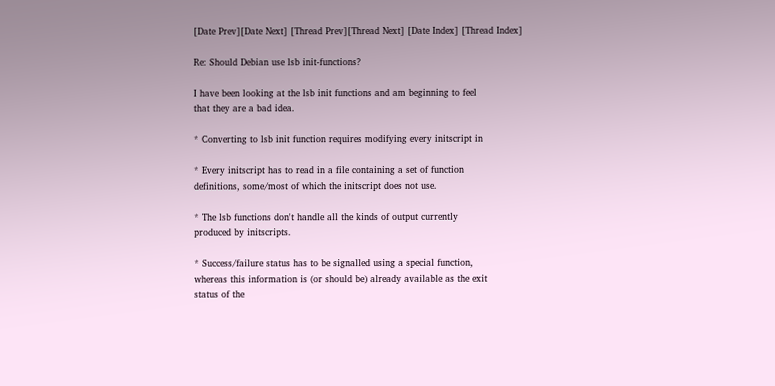[Date Prev][Date Next] [Thread Prev][Thread Next] [Date Index] [Thread Index]

Re: Should Debian use lsb init-functions?

I have been looking at the lsb init functions and am beginning to feel
that they are a bad idea.

* Converting to lsb init function requires modifying every initscript in

* Every initscript has to read in a file containing a set of function
definitions, some/most of which the initscript does not use.

* The lsb functions don't handle all the kinds of output currently
produced by initscripts.

* Success/failure status has to be signalled using a special function,
whereas this information is (or should be) already available as the exit
status of the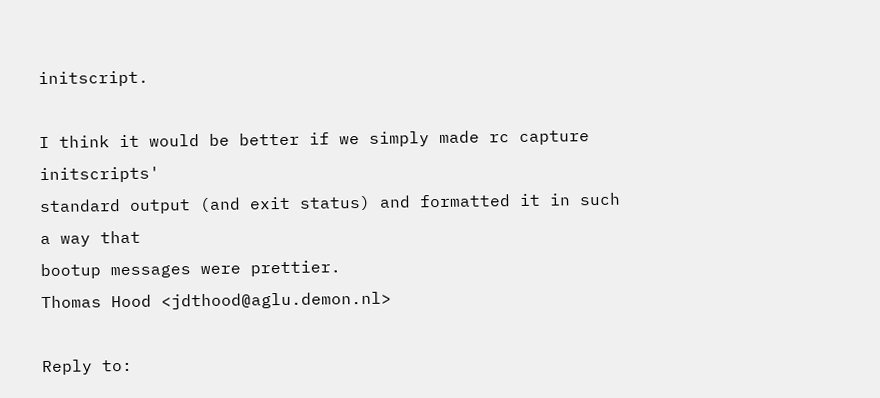initscript.

I think it would be better if we simply made rc capture initscripts'
standard output (and exit status) and formatted it in such a way that
bootup messages were prettier.
Thomas Hood <jdthood@aglu.demon.nl>

Reply to: